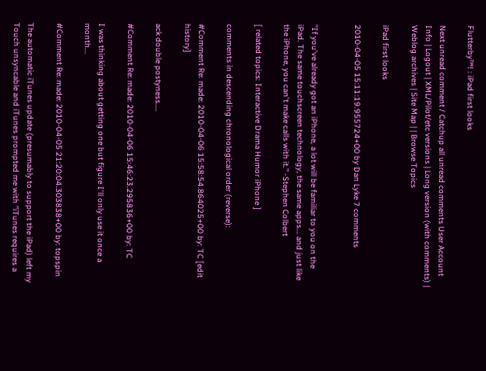Flutterby™! : iPad first looks

Next unread comment / Catchup all unread comments User Account Info | Logout | XML/Pilot/etc versions | Long version (with comments) | Weblog archives | Site Map | | Browse Topics

iPad first looks

2010-04-05 15:11:19.955724+00 by Dan Lyke 7 comments


"If you've already got an iPhone, a lot will be familiar to you on the iPad. The same touchscreen technology, the same apps... and just like the iPhone, you can't make calls with it." -Stephen Colbert

[ related topics: Interactive Drama Humor iPhone ]

comments in descending chronological order (reverse):

#Comment Re: made: 2010-04-06 15:58:54.864025+00 by: TC [edit history]

ack double postyness....

#Comment Re: made: 2010-04-06 15:46:23.295836+00 by: TC

I was thinking about getting one but figure I'll only use it once a month...

#Comment Re: made: 2010-04-05 21:20:04.303838+00 by: topspin

The automatic iTunes update (presumably to support the iPad) left my Touch unsyncable and iTunes prompted me with "iTunes requires a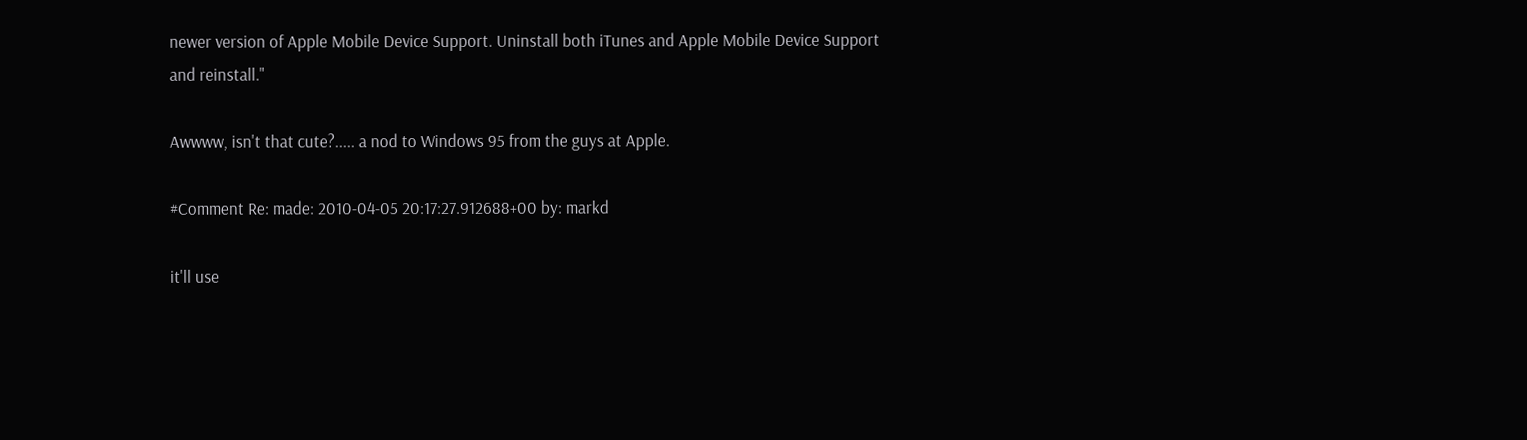newer version of Apple Mobile Device Support. Uninstall both iTunes and Apple Mobile Device Support and reinstall."

Awwww, isn't that cute?..... a nod to Windows 95 from the guys at Apple.

#Comment Re: made: 2010-04-05 20:17:27.912688+00 by: markd

it'll use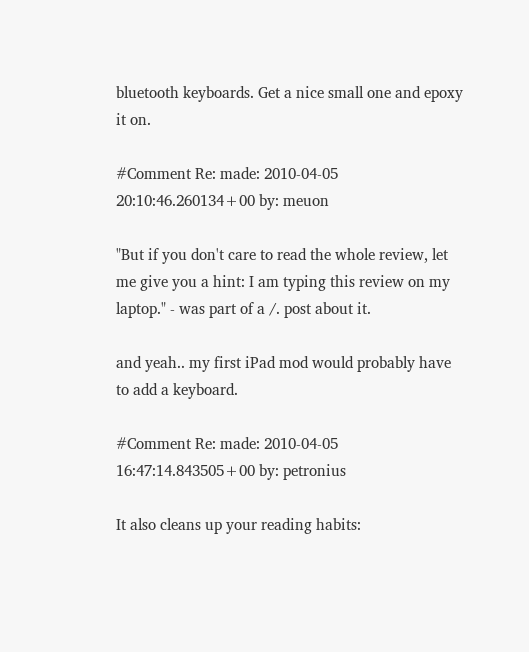bluetooth keyboards. Get a nice small one and epoxy it on.

#Comment Re: made: 2010-04-05 20:10:46.260134+00 by: meuon

"But if you don't care to read the whole review, let me give you a hint: I am typing this review on my laptop." - was part of a /. post about it.

and yeah.. my first iPad mod would probably have to add a keyboard.

#Comment Re: made: 2010-04-05 16:47:14.843505+00 by: petronius

It also cleans up your reading habits: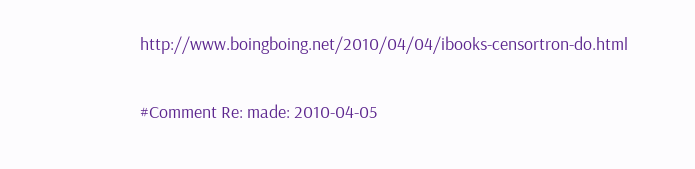http://www.boingboing.net/2010/04/04/ibooks-censortron-do.html

#Comment Re: made: 2010-04-05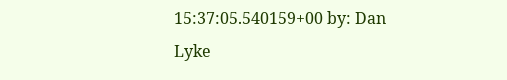15:37:05.540159+00 by: Dan Lyke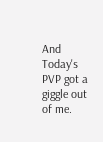And Today's PVP got a giggle out of me.